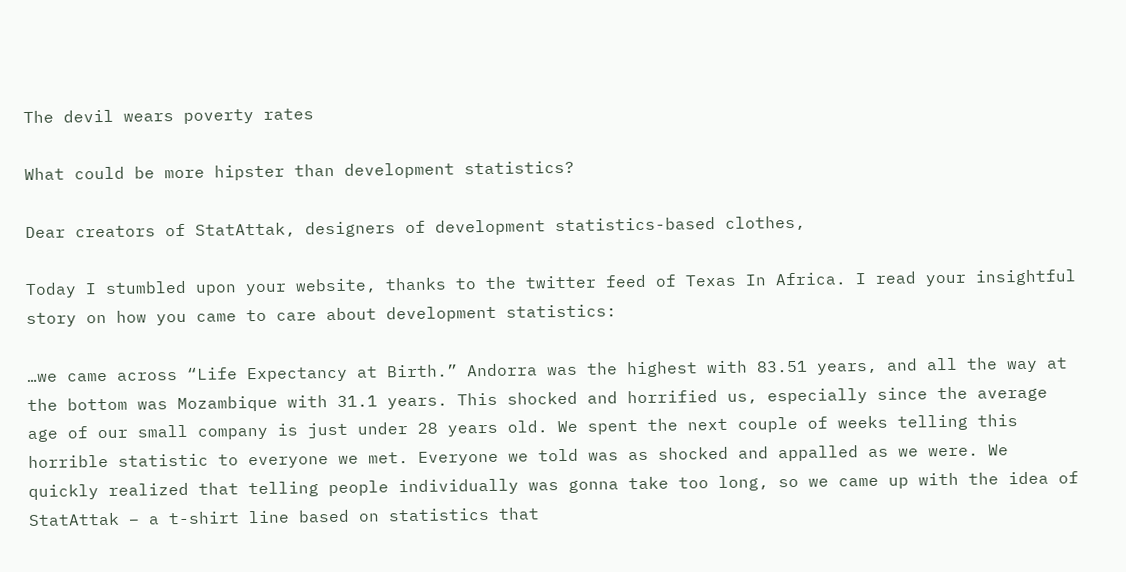The devil wears poverty rates

What could be more hipster than development statistics?

Dear creators of StatAttak, designers of development statistics-based clothes,

Today I stumbled upon your website, thanks to the twitter feed of Texas In Africa. I read your insightful story on how you came to care about development statistics:

…we came across “Life Expectancy at Birth.” Andorra was the highest with 83.51 years, and all the way at the bottom was Mozambique with 31.1 years. This shocked and horrified us, especially since the average age of our small company is just under 28 years old. We spent the next couple of weeks telling this horrible statistic to everyone we met. Everyone we told was as shocked and appalled as we were. We quickly realized that telling people individually was gonna take too long, so we came up with the idea of StatAttak – a t-shirt line based on statistics that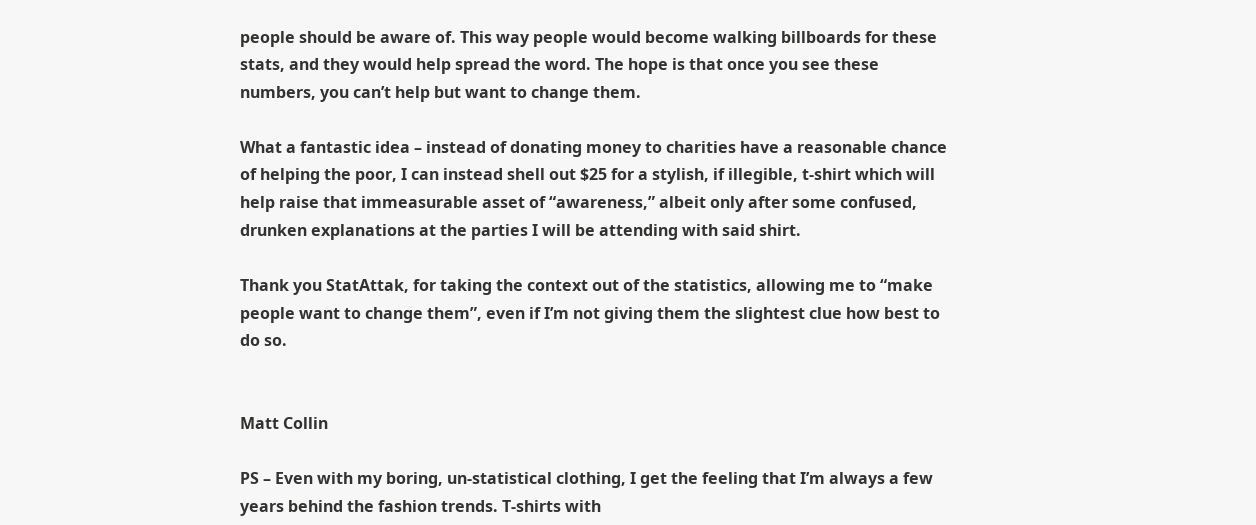people should be aware of. This way people would become walking billboards for these stats, and they would help spread the word. The hope is that once you see these numbers, you can’t help but want to change them.

What a fantastic idea – instead of donating money to charities have a reasonable chance of helping the poor, I can instead shell out $25 for a stylish, if illegible, t-shirt which will help raise that immeasurable asset of “awareness,” albeit only after some confused, drunken explanations at the parties I will be attending with said shirt.

Thank you StatAttak, for taking the context out of the statistics, allowing me to “make people want to change them”, even if I’m not giving them the slightest clue how best to do so.


Matt Collin

PS – Even with my boring, un-statistical clothing, I get the feeling that I’m always a few years behind the fashion trends. T-shirts with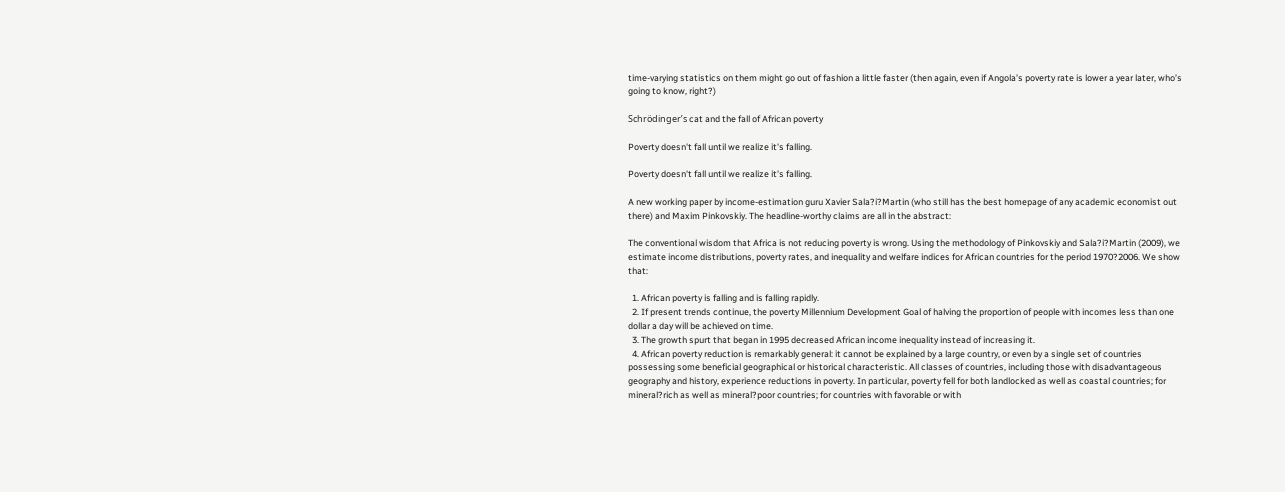time-varying statistics on them might go out of fashion a little faster (then again, even if Angola’s poverty rate is lower a year later, who’s going to know, right?)

Schrödinger’s cat and the fall of African poverty

Poverty doesn't fall until we realize it's falling.

Poverty doesn't fall until we realize it's falling.

A new working paper by income-estimation guru Xavier Sala?i?Martin (who still has the best homepage of any academic economist out there) and Maxim Pinkovskiy. The headline-worthy claims are all in the abstract:

The conventional wisdom that Africa is not reducing poverty is wrong. Using the methodology of Pinkovskiy and Sala?i?Martin (2009), we estimate income distributions, poverty rates, and inequality and welfare indices for African countries for the period 1970?2006. We show that:

  1. African poverty is falling and is falling rapidly.
  2. If present trends continue, the poverty Millennium Development Goal of halving the proportion of people with incomes less than one dollar a day will be achieved on time.
  3. The growth spurt that began in 1995 decreased African income inequality instead of increasing it.
  4. African poverty reduction is remarkably general: it cannot be explained by a large country, or even by a single set of countries possessing some beneficial geographical or historical characteristic. All classes of countries, including those with disadvantageous geography and history, experience reductions in poverty. In particular, poverty fell for both landlocked as well as coastal countries; for mineral?rich as well as mineral?poor countries; for countries with favorable or with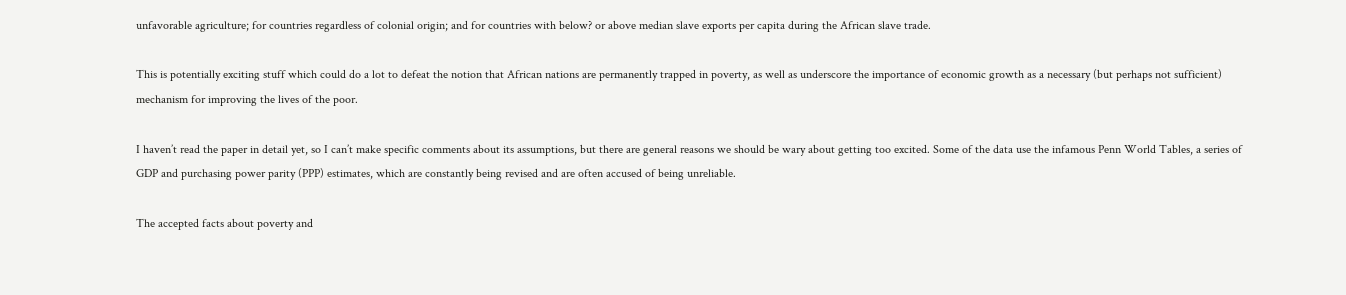unfavorable agriculture; for countries regardless of colonial origin; and for countries with below? or above median slave exports per capita during the African slave trade.

This is potentially exciting stuff which could do a lot to defeat the notion that African nations are permanently trapped in poverty, as well as underscore the importance of economic growth as a necessary (but perhaps not sufficient) mechanism for improving the lives of the poor.

I haven’t read the paper in detail yet, so I can’t make specific comments about its assumptions, but there are general reasons we should be wary about getting too excited. Some of the data use the infamous Penn World Tables, a series of GDP and purchasing power parity (PPP) estimates, which are constantly being revised and are often accused of being unreliable.

The accepted facts about poverty and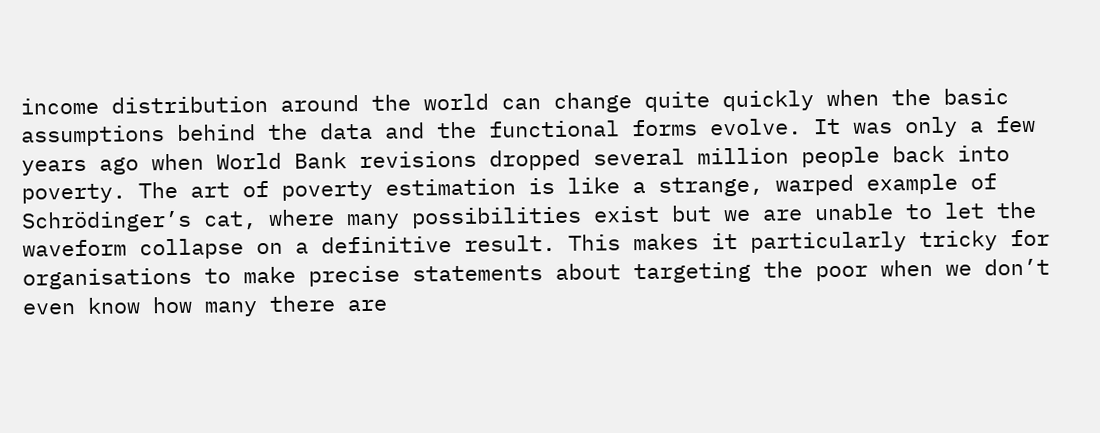income distribution around the world can change quite quickly when the basic assumptions behind the data and the functional forms evolve. It was only a few years ago when World Bank revisions dropped several million people back into poverty. The art of poverty estimation is like a strange, warped example of Schrödinger’s cat, where many possibilities exist but we are unable to let the waveform collapse on a definitive result. This makes it particularly tricky for organisations to make precise statements about targeting the poor when we don’t even know how many there are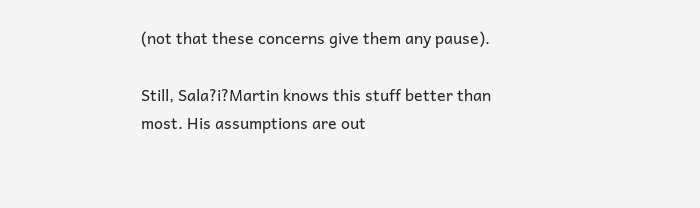(not that these concerns give them any pause).

Still, Sala?i?Martin knows this stuff better than most. His assumptions are out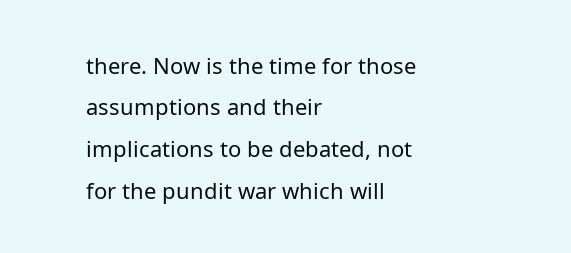there. Now is the time for those assumptions and their implications to be debated, not for the pundit war which will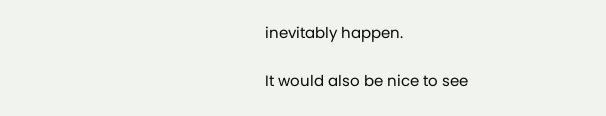inevitably happen.

It would also be nice to see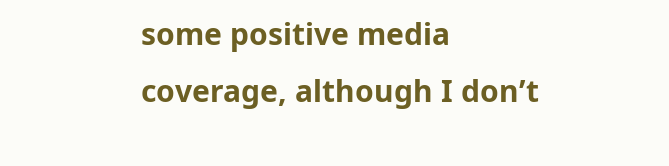some positive media coverage, although I don’t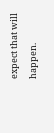expect that will happen.